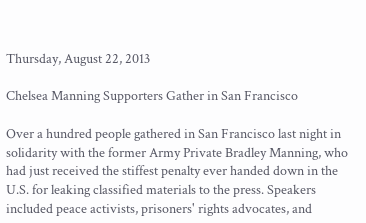Thursday, August 22, 2013

Chelsea Manning Supporters Gather in San Francisco

Over a hundred people gathered in San Francisco last night in solidarity with the former Army Private Bradley Manning, who had just received the stiffest penalty ever handed down in the U.S. for leaking classified materials to the press. Speakers included peace activists, prisoners' rights advocates, and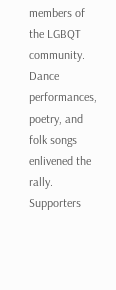members of the LGBQT community. Dance performances, poetry, and folk songs enlivened the rally. Supporters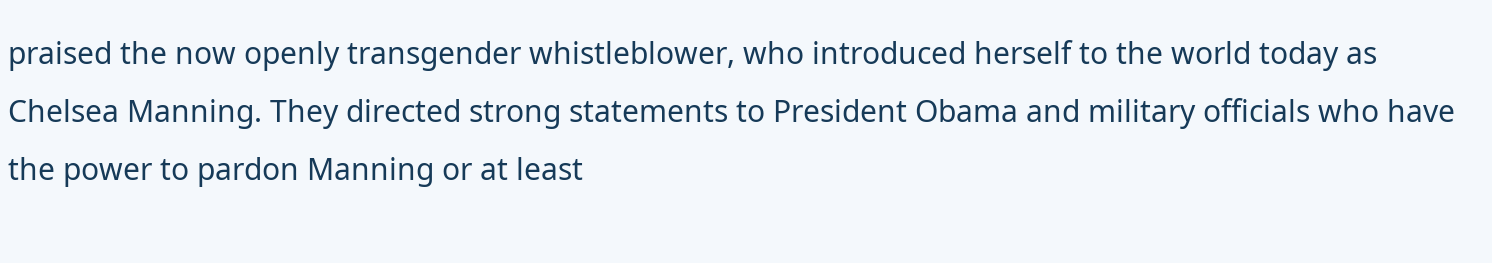praised the now openly transgender whistleblower, who introduced herself to the world today as Chelsea Manning. They directed strong statements to President Obama and military officials who have the power to pardon Manning or at least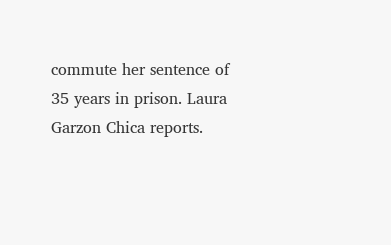commute her sentence of 35 years in prison. Laura Garzon Chica reports.